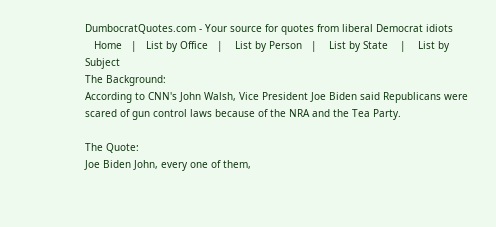DumbocratQuotes.com - Your source for quotes from liberal Democrat idiots
   Home   |   List by Office   |    List by Person   |    List by State    |    List by Subject
The Background:
According to CNN's John Walsh, Vice President Joe Biden said Republicans were scared of gun control laws because of the NRA and the Tea Party.

The Quote:
Joe Biden John, every one of them,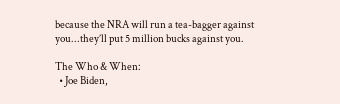because the NRA will run a tea-bagger against you...they’ll put 5 million bucks against you.

The Who & When:
  • Joe Biden,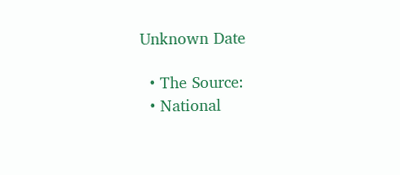Unknown Date

  • The Source:
  • National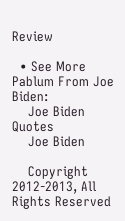Review

  • See More Pablum From Joe Biden:
    Joe Biden Quotes
    Joe Biden

    Copyright 2012-2013, All Rights Reserved